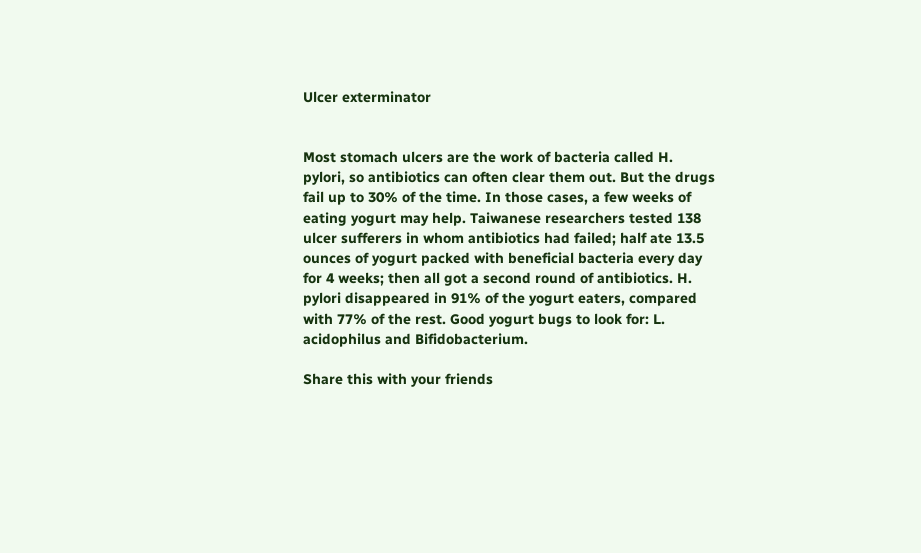Ulcer exterminator


Most stomach ulcers are the work of bacteria called H. pylori, so antibiotics can often clear them out. But the drugs fail up to 30% of the time. In those cases, a few weeks of eating yogurt may help. Taiwanese researchers tested 138 ulcer sufferers in whom antibiotics had failed; half ate 13.5 ounces of yogurt packed with beneficial bacteria every day for 4 weeks; then all got a second round of antibiotics. H. pylori disappeared in 91% of the yogurt eaters, compared with 77% of the rest. Good yogurt bugs to look for: L. acidophilus and Bifidobacterium.

Share this with your friends